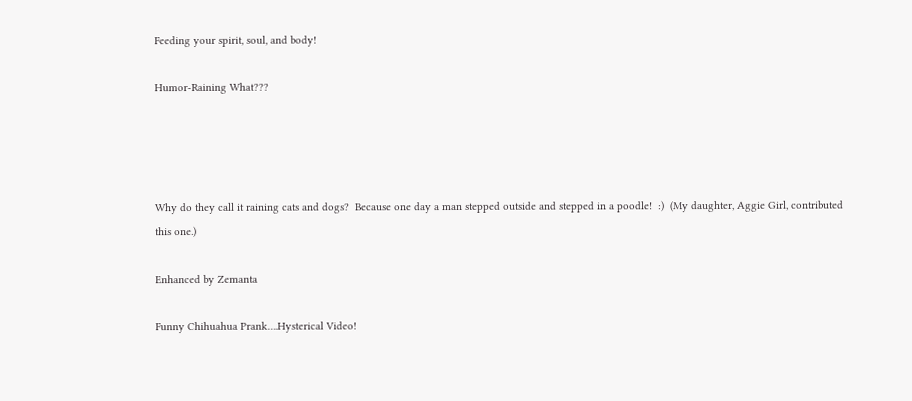Feeding your spirit, soul, and body!

Humor-Raining What???




Why do they call it raining cats and dogs?  Because one day a man stepped outside and stepped in a poodle!  :)  (My daughter, Aggie Girl, contributed this one.)

Enhanced by Zemanta

Funny Chihuahua Prank….Hysterical Video!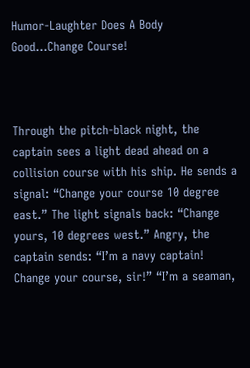Humor-Laughter Does A Body Good…Change Course!



Through the pitch-black night, the captain sees a light dead ahead on a collision course with his ship. He sends a signal: “Change your course 10 degree east.” The light signals back: “Change yours, 10 degrees west.” Angry, the captain sends: “I’m a navy captain! Change your course, sir!” “I’m a seaman,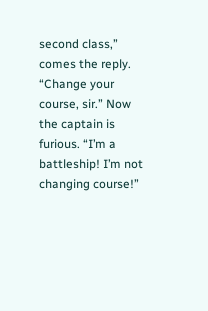second class,” comes the reply. “Change your course, sir.” Now the captain is furious. “I’m a battleship! I’m not changing course!”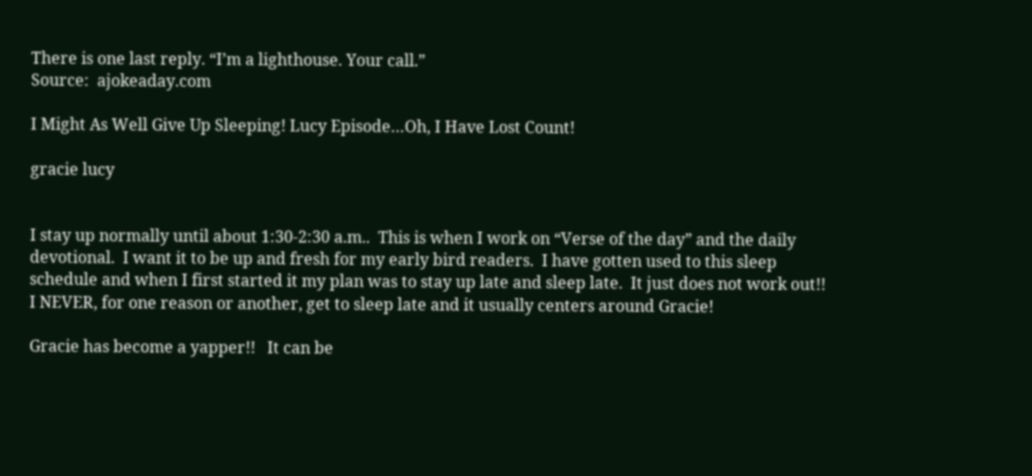There is one last reply. “I’m a lighthouse. Your call.”
Source:  ajokeaday.com

I Might As Well Give Up Sleeping! Lucy Episode…Oh, I Have Lost Count!

gracie lucy


I stay up normally until about 1:30-2:30 a.m..  This is when I work on “Verse of the day” and the daily devotional.  I want it to be up and fresh for my early bird readers.  I have gotten used to this sleep schedule and when I first started it my plan was to stay up late and sleep late.  It just does not work out!!  I NEVER, for one reason or another, get to sleep late and it usually centers around Gracie!

Gracie has become a yapper!!   It can be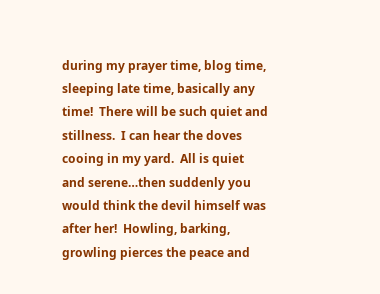during my prayer time, blog time, sleeping late time, basically any time!  There will be such quiet and stillness.  I can hear the doves cooing in my yard.  All is quiet and serene…then suddenly you would think the devil himself was after her!  Howling, barking, growling pierces the peace and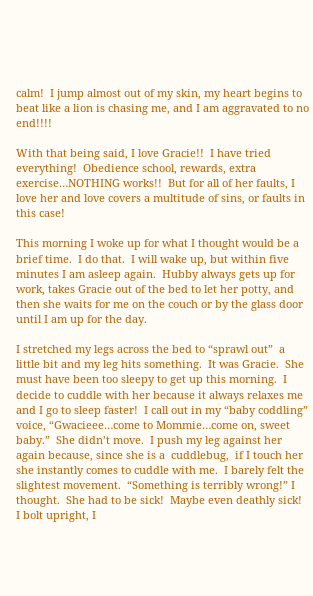calm!  I jump almost out of my skin, my heart begins to beat like a lion is chasing me, and I am aggravated to no end!!!!

With that being said, I love Gracie!!  I have tried everything!  Obedience school, rewards, extra exercise…NOTHING works!!  But for all of her faults, I love her and love covers a multitude of sins, or faults in this case!

This morning I woke up for what I thought would be a brief time.  I do that.  I will wake up, but within five minutes I am asleep again.  Hubby always gets up for work, takes Gracie out of the bed to let her potty, and then she waits for me on the couch or by the glass door until I am up for the day.

I stretched my legs across the bed to “sprawl out”  a little bit and my leg hits something.  It was Gracie.  She must have been too sleepy to get up this morning.  I decide to cuddle with her because it always relaxes me and I go to sleep faster!  I call out in my “baby coddling” voice, “Gwacieee…come to Mommie…come on, sweet baby.”  She didn’t move.  I push my leg against her again because, since she is a  cuddlebug,  if I touch her she instantly comes to cuddle with me.  I barely felt the slightest movement.  “Something is terribly wrong!” I thought.  She had to be sick!  Maybe even deathly sick!  I bolt upright, I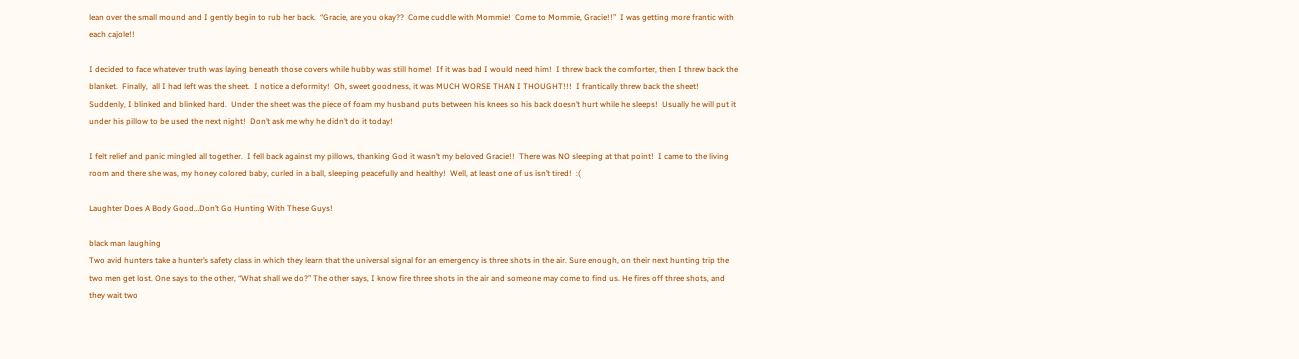lean over the small mound and I gently begin to rub her back.  “Gracie, are you okay??  Come cuddle with Mommie!  Come to Mommie, Gracie!!”  I was getting more frantic with each cajole!!

I decided to face whatever truth was laying beneath those covers while hubby was still home!  If it was bad I would need him!  I threw back the comforter, then I threw back the blanket.  Finally,  all I had left was the sheet.  I notice a deformity!  Oh, sweet goodness, it was MUCH WORSE THAN I THOUGHT!!!  I frantically threw back the sheet!  Suddenly, I blinked and blinked hard.  Under the sheet was the piece of foam my husband puts between his knees so his back doesn’t hurt while he sleeps!  Usually he will put it under his pillow to be used the next night!  Don’t ask me why he didn’t do it today!

I felt relief and panic mingled all together.  I fell back against my pillows, thanking God it wasn’t my beloved Gracie!!  There was NO sleeping at that point!  I came to the living room and there she was, my honey colored baby, curled in a ball, sleeping peacefully and healthy!  Well, at least one of us isn’t tired!  :(

Laughter Does A Body Good…Don’t Go Hunting With These Guys!

black man laughing
Two avid hunters take a hunter’s safety class in which they learn that the universal signal for an emergency is three shots in the air. Sure enough, on their next hunting trip the two men get lost. One says to the other, “What shall we do?” The other says, I know fire three shots in the air and someone may come to find us. He fires off three shots, and they wait two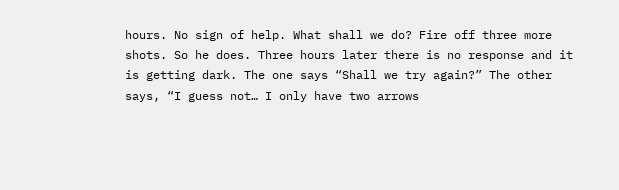hours. No sign of help. What shall we do? Fire off three more shots. So he does. Three hours later there is no response and it is getting dark. The one says “Shall we try again?” The other says, “I guess not… I only have two arrows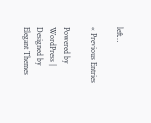left…

« Previous Entries

Powered by WordPress | Designed by Elegant Themes